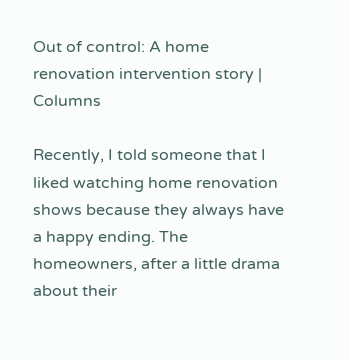Out of control: A home renovation intervention story | Columns

Recently, I told someone that I liked watching home renovation shows because they always have a happy ending. The homeowners, after a little drama about their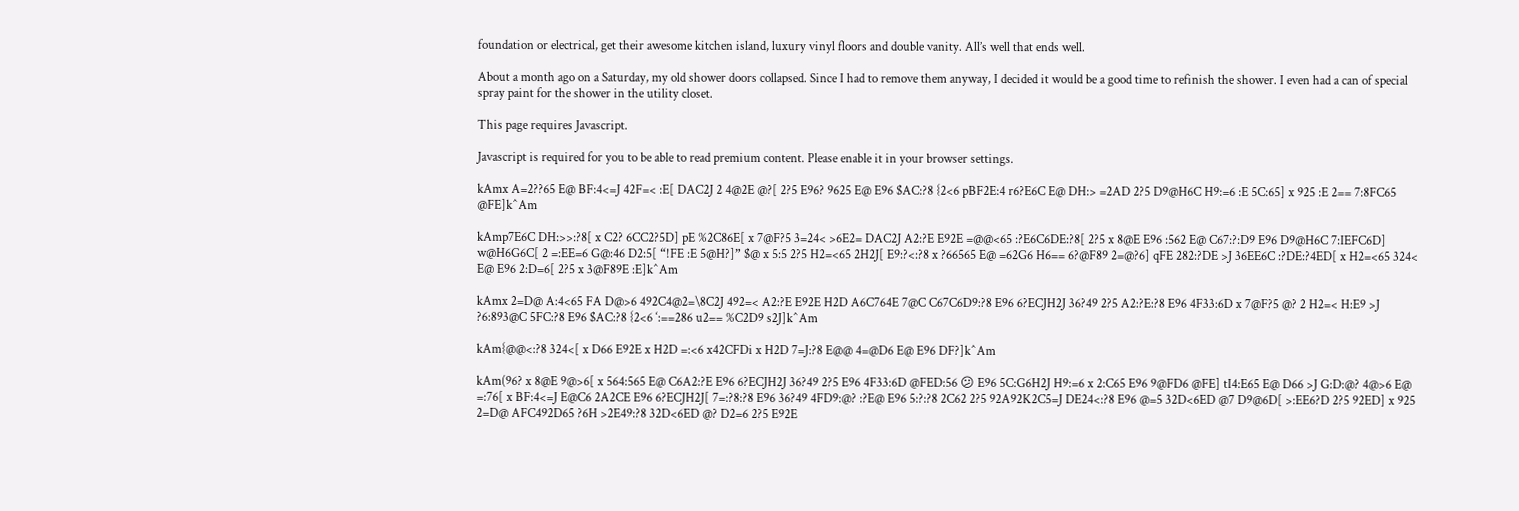foundation or electrical, get their awesome kitchen island, luxury vinyl floors and double vanity. All’s well that ends well.

About a month ago on a Saturday, my old shower doors collapsed. Since I had to remove them anyway, I decided it would be a good time to refinish the shower. I even had a can of special spray paint for the shower in the utility closet.

This page requires Javascript.

Javascript is required for you to be able to read premium content. Please enable it in your browser settings.

kAmx A=2??65 E@ BF:4<=J 42F=< :E[ DAC2J 2 4@2E @?[ 2?5 E96? 9625 E@ E96 $AC:?8 {2<6 pBF2E:4 r6?E6C E@ DH:> =2AD 2?5 D9@H6C H9:=6 :E 5C:65] x 925 :E 2== 7:8FC65 @FE]k^Am

kAmp7E6C DH:>>:?8[ x C2? 6CC2?5D] pE %2C86E[ x 7@F?5 3=24< >6E2= DAC2J A2:?E E92E =@@<65 :?E6C6DE:?8[ 2?5 x 8@E E96 :562 E@ C67:?:D9 E96 D9@H6C 7:IEFC6D] w@H6G6C[ 2 =:EE=6 G@:46 D2:5[ “!FE :E 5@H?]” $@ x 5:5 2?5 H2=<65 2H2J[ E9:?<:?8 x ?66565 E@ =62G6 H6== 6?@F89 2=@?6] qFE 282:?DE >J 36EE6C :?DE:?4ED[ x H2=<65 324< E@ E96 2:D=6[ 2?5 x 3@F89E :E]k^Am

kAmx 2=D@ A:4<65 FA D@>6 492C4@2=\8C2J 492=< A2:?E E92E H2D A6C764E 7@C C67C6D9:?8 E96 6?ECJH2J 36?49 2?5 A2:?E:?8 E96 4F33:6D x 7@F?5 @? 2 H2=< H:E9 >J ?6:893@C 5FC:?8 E96 $AC:?8 {2<6 ‘:==286 u2== %C2D9 s2J]k^Am

kAm{@@<:?8 324<[ x D66 E92E x H2D =:<6 x42CFDi x H2D 7=J:?8 E@@ 4=@D6 E@ E96 DF?]k^Am

kAm(96? x 8@E 9@>6[ x 564:565 E@ C6A2:?E E96 6?ECJH2J 36?49 2?5 E96 4F33:6D @FED:56 😕 E96 5C:G6H2J H9:=6 x 2:C65 E96 9@FD6 @FE] tI4:E65 E@ D66 >J G:D:@? 4@>6 E@ =:76[ x BF:4<=J E@C6 2A2CE E96 6?ECJH2J[ 7=:?8:?8 E96 36?49 4FD9:@? :?E@ E96 5:?:?8 2C62 2?5 92A92K2C5=J DE24<:?8 E96 @=5 32D<6ED @7 D9@6D[ >:EE6?D 2?5 92ED] x 925 2=D@ AFC492D65 ?6H >2E49:?8 32D<6ED @? D2=6 2?5 E92E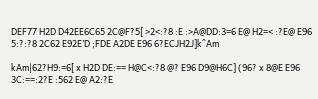DEF77 H2D D42EE6C65 2C@F?5[ >2<:?8 :E :>A@DD:3=6 E@ H2=< :?E@ E96 5:?:?8 2C62 E92E’D ;FDE A2DE E96 6?ECJH2J]k^Am

kAm|62?H9:=6[ x H2D DE:== H@C<:?8 @? E96 D9@H6C] (96? x 8@E E96 3C:==:2?E :562 E@ A2:?E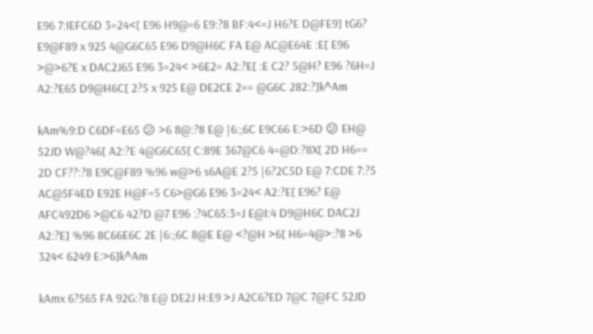E96 7:IEFC6D 3=24<[ E96 H9@=6 E9:?8 BF:4<=J H6?E D@FE9] tG6? E9@F89 x 925 4@G6C65 E96 D9@H6C FA E@ AC@E64E :E[ E96 >@>6?E x DAC2J65 E96 3=24< >6E2= A2:?E[ :E C2? 5@H? E96 ?6H=J A2:?E65 D9@H6C[ 2?5 x 925 E@ DE2CE 2== @G6C 282:?]k^Am

kAm%9:D C6DF=E65 😕 >6 8@:?8 E@ |6:;6C E9C66 E:>6D 😕 EH@ 52JD W@?46[ A2:?E 4@G6C65[ C:89E 367@C6 4=@D:?8X[ 2D H6== 2D CF??:?8 E9C@F89 %96 w@>6 s6A@E 2?5 |6?2C5D E@ 7:CDE 7:?5 AC@5F4ED E92E H@F=5 C6>@G6 E96 3=24< A2:?E[ E96? E@ AFC492D6 >@C6 42?D @7 E96 :?4C65:3=J E@I:4 D9@H6C DAC2J A2:?E] %96 8C66E6C 2E |6:;6C 8@E E@ <?@H >6[ H6=4@>:?8 >6 324< 6249 E:>6]k^Am

kAmx 6?565 FA 92G:?8 E@ DE2J H:E9 >J A2C6?ED 7@C 7@FC 52JD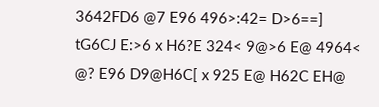3642FD6 @7 E96 496>:42= D>6==] tG6CJ E:>6 x H6?E 324< 9@>6 E@ 4964< @? E96 D9@H6C[ x 925 E@ H62C EH@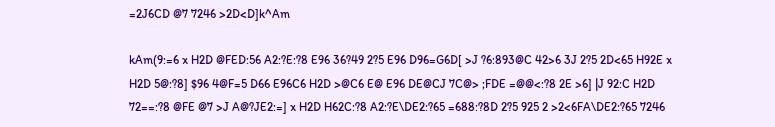=2J6CD @7 7246 >2D<D]k^Am

kAm(9:=6 x H2D @FED:56 A2:?E:?8 E96 36?49 2?5 E96 D96=G6D[ >J ?6:893@C 42>6 3J 2?5 2D<65 H92E x H2D 5@:?8] $96 4@F=5 D66 E96C6 H2D >@C6 E@ E96 DE@CJ 7C@> ;FDE =@@<:?8 2E >6] |J 92:C H2D 72==:?8 @FE @7 >J A@?JE2:=] x H2D H62C:?8 A2:?E\DE2:?65 =688:?8D 2?5 925 2 >2<6FA\DE2:?65 7246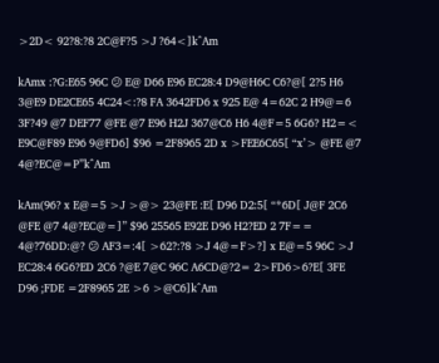>2D< 92?8:?8 2C@F?5 >J ?64<]k^Am

kAmx :?G:E65 96C 😕 E@ D66 E96 EC28:4 D9@H6C C6?@[ 2?5 H6 3@E9 DE2CE65 4C24<:?8 FA 3642FD6 x 925 E@ 4=62C 2 H9@=6 3F?49 @7 DEF77 @FE @7 E96 H2J 367@C6 H6 4@F=5 6G6? H2=< E9C@F89 E96 9@FD6] $96 =2F8965 2D x >FEE6C65[ “x’> @FE @7 4@?EC@=P”k^Am

kAm(96? x E@=5 >J >@> 23@FE :E[ D96 D2:5[ “*6D[ J@F 2C6 @FE @7 4@?EC@=]” $96 25565 E92E D96 H2?ED 2 7F== 4@?76DD:@? 😕 AF3=:4[ >62?:?8 >J 4@=F>?] x E@=5 96C >J EC28:4 6G6?ED 2C6 ?@E 7@C 96C A6CD@?2= 2>FD6>6?E[ 3FE D96 ;FDE =2F8965 2E >6 >@C6]k^Am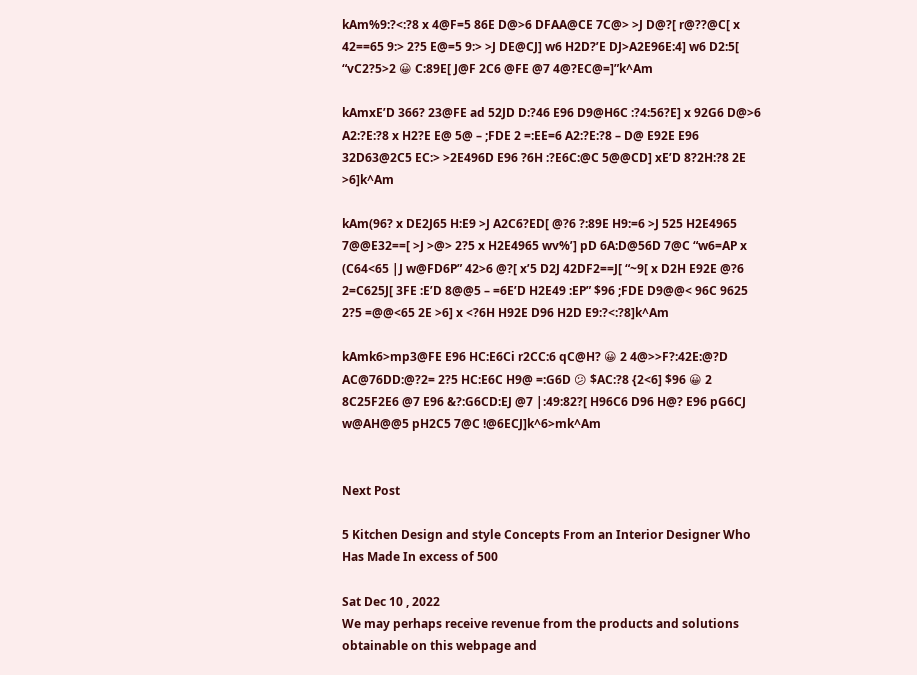kAm%9:?<:?8 x 4@F=5 86E D@>6 DFAA@CE 7C@> >J D@?[ r@??@C[ x 42==65 9:> 2?5 E@=5 9:> >J DE@CJ] w6 H2D?’E DJ>A2E96E:4] w6 D2:5[ “vC2?5>2 😀 C:89E[ J@F 2C6 @FE @7 4@?EC@=]”k^Am

kAmxE’D 366? 23@FE ad 52JD D:?46 E96 D9@H6C :?4:56?E] x 92G6 D@>6 A2:?E:?8 x H2?E E@ 5@ – ;FDE 2 =:EE=6 A2:?E:?8 – D@ E92E E96 32D63@2C5 EC:> >2E496D E96 ?6H :?E6C:@C 5@@CD] xE’D 8?2H:?8 2E >6]k^Am

kAm(96? x DE2J65 H:E9 >J A2C6?ED[ @?6 ?:89E H9:=6 >J 525 H2E4965 7@@E32==[ >J >@> 2?5 x H2E4965 wv%’] pD 6A:D@56D 7@C “w6=AP x (C64<65 |J w@FD6P” 42>6 @?[ x’5 D2J 42DF2==J[ “~9[ x D2H E92E @?6 2=C625J[ 3FE :E’D 8@@5 – =6E’D H2E49 :EP” $96 ;FDE D9@@< 96C 9625 2?5 =@@<65 2E >6] x <?6H H92E D96 H2D E9:?<:?8]k^Am

kAmk6>mp3@FE E96 HC:E6Ci r2CC:6 qC@H? 😀 2 4@>>F?:42E:@?D AC@76DD:@?2= 2?5 HC:E6C H9@ =:G6D 😕 $AC:?8 {2<6] $96 😀 2 8C25F2E6 @7 E96 &?:G6CD:EJ @7 |:49:82?[ H96C6 D96 H@? E96 pG6CJ w@AH@@5 pH2C5 7@C !@6ECJ]k^6>mk^Am


Next Post

5 Kitchen Design and style Concepts From an Interior Designer Who Has Made In excess of 500

Sat Dec 10 , 2022
We may perhaps receive revenue from the products and solutions obtainable on this webpage and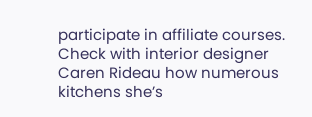participate in affiliate courses. Check with interior designer Caren Rideau how numerous kitchens she’s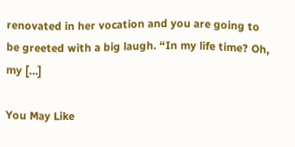renovated in her vocation and you are going to be greeted with a big laugh. “In my life time? Oh, my […]

You May Like